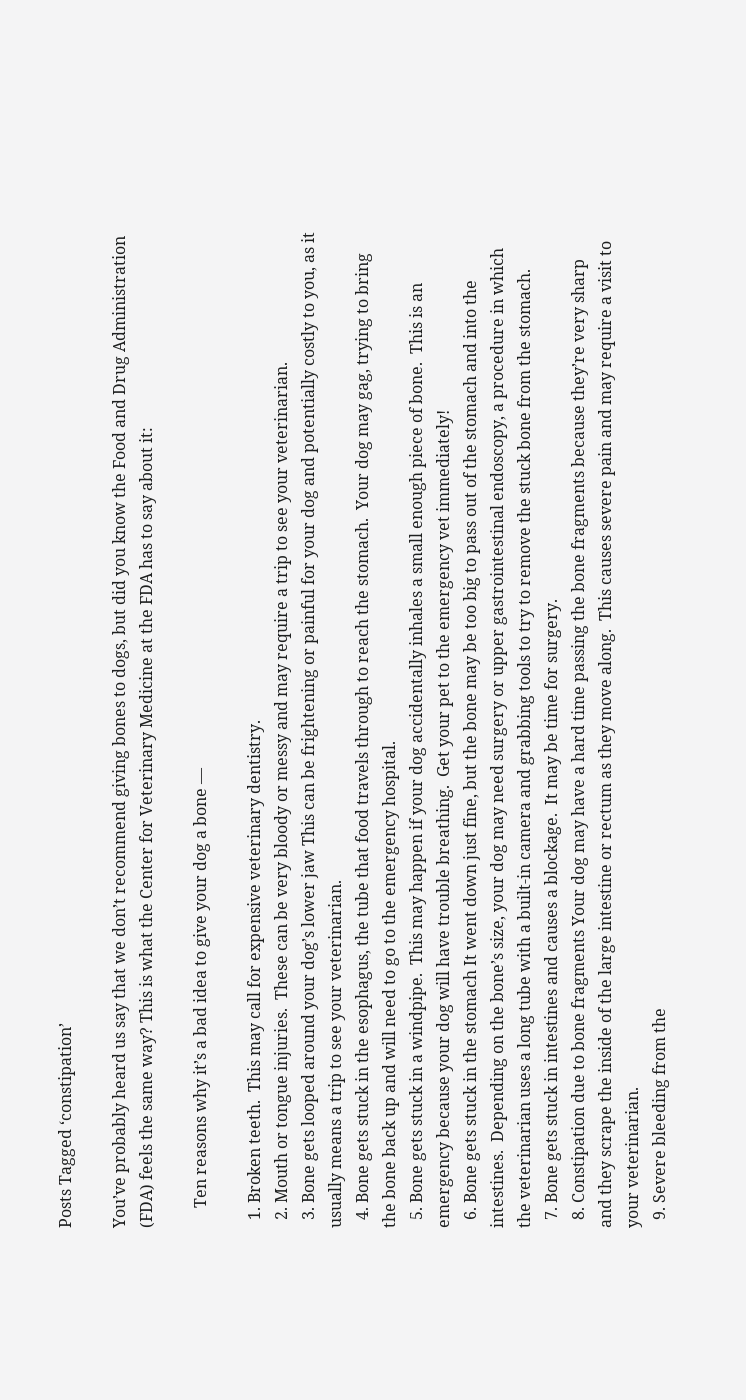Posts Tagged ‘constipation’

You’ve probably heard us say that we don’t recommend giving bones to dogs, but did you know the Food and Drug Administration (FDA) feels the same way? This is what the Center for Veterinary Medicine at the FDA has to say about it:

     Ten reasons why it’s a bad idea to give your dog a bone —

  1. Broken teeth.  This may call for expensive veterinary dentistry.
  2. Mouth or tongue injuries.  These can be very bloody or messy and may require a trip to see your veterinarian.
  3. Bone gets looped around your dog’s lower jaw This can be frightening or painful for your dog and potentially costly to you, as it usually means a trip to see your veterinarian.
  4. Bone gets stuck in the esophagus, the tube that food travels through to reach the stomach.  Your dog may gag, trying to bring the bone back up and will need to go to the emergency hospital.
  5. Bone gets stuck in a windpipe.  This may happen if your dog accidentally inhales a small enough piece of bone.  This is an emergency because your dog will have trouble breathing.  Get your pet to the emergency vet immediately!
  6. Bone gets stuck in the stomach It went down just fine, but the bone may be too big to pass out of the stomach and into the intestines.  Depending on the bone’s size, your dog may need surgery or upper gastrointestinal endoscopy, a procedure in which the veterinarian uses a long tube with a built-in camera and grabbing tools to try to remove the stuck bone from the stomach.
  7. Bone gets stuck in intestines and causes a blockage.  It may be time for surgery.
  8. Constipation due to bone fragments Your dog may have a hard time passing the bone fragments because they’re very sharp and they scrape the inside of the large intestine or rectum as they move along.  This causes severe pain and may require a visit to your veterinarian.
  9. Severe bleeding from the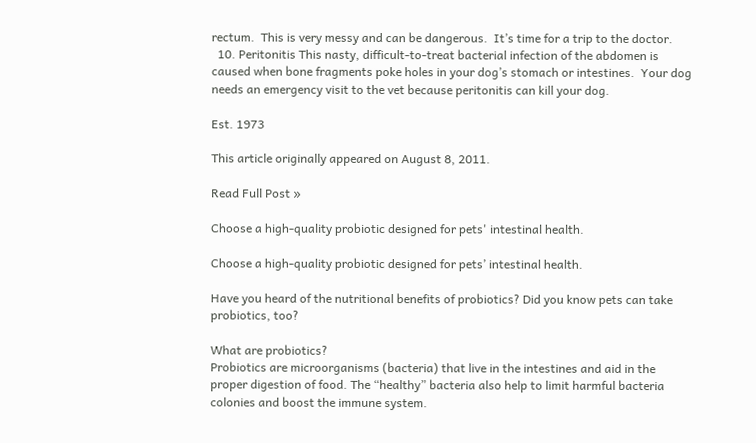rectum.  This is very messy and can be dangerous.  It’s time for a trip to the doctor.
  10. Peritonitis This nasty, difficult-to-treat bacterial infection of the abdomen is caused when bone fragments poke holes in your dog’s stomach or intestines.  Your dog needs an emergency visit to the vet because peritonitis can kill your dog.

Est. 1973

This article originally appeared on August 8, 2011.

Read Full Post »

Choose a high-quality probiotic designed for pets' intestinal health.

Choose a high-quality probiotic designed for pets’ intestinal health.

Have you heard of the nutritional benefits of probiotics? Did you know pets can take probiotics, too?

What are probiotics?
Probiotics are microorganisms (bacteria) that live in the intestines and aid in the proper digestion of food. The “healthy” bacteria also help to limit harmful bacteria colonies and boost the immune system.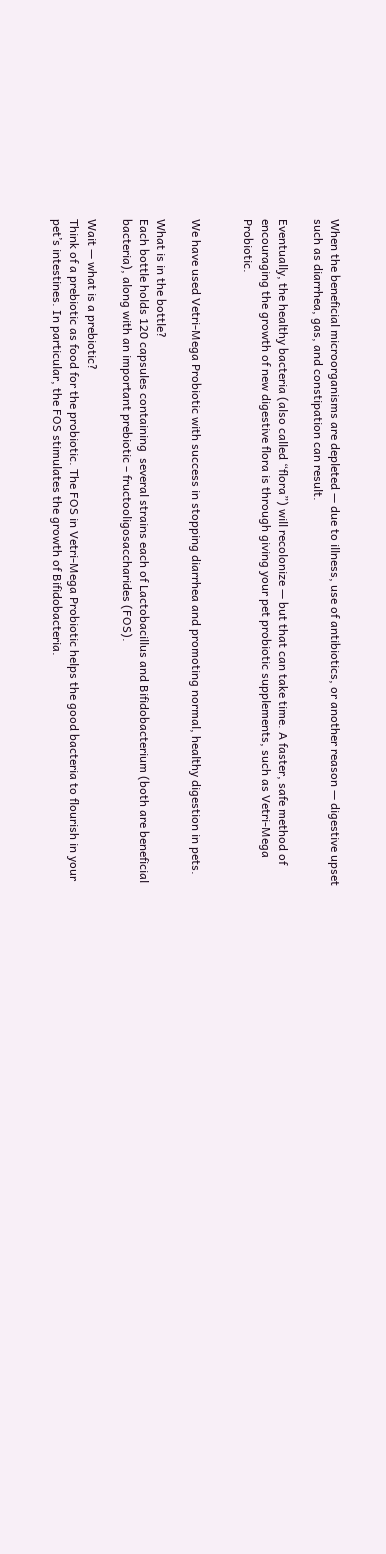When the beneficial microorganisms are depleted — due to illness, use of antibiotics, or another reason — digestive upset such as diarrhea, gas, and constipation can result.

Eventually, the healthy bacteria (also called “flora”) will recolonize — but that can take time. A faster, safe method of encouraging the growth of new digestive flora is through giving your pet probiotic supplements, such as Vetri-Mega Probiotic.


We have used Vetri-Mega Probiotic with success in stopping diarrhea and promoting normal, healthy digestion in pets.

What is in the bottle?
Each bottle holds 120 capsules containing  several strains each of Lactobacillus and Bifidobacterium (both are beneficial bacteria), along with an important prebiotic – fructooligosaccharides (FOS).

Wait — what is a prebiotic?
Think of a prebiotic as food for the probiotic. The FOS in Vetri-Mega Probiotic helps the good bacteria to flourish in your pet’s intestines. In particular, the FOS stimulates the growth of Bifidobacteria.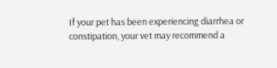If your pet has been experiencing diarrhea or constipation, your vet may recommend a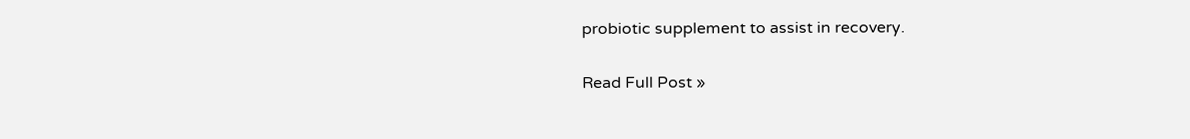probiotic supplement to assist in recovery.

Read Full Post »